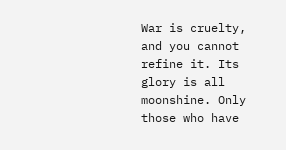War is cruelty, and you cannot refine it. Its glory is all moonshine. Only those who have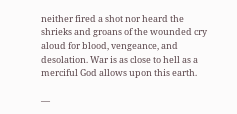neither fired a shot nor heard the shrieks and groans of the wounded cry aloud for blood, vengeance, and desolation. War is as close to hell as a merciful God allows upon this earth.

—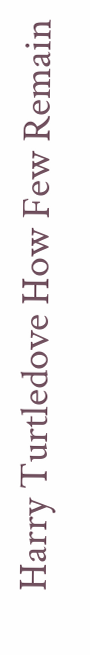Harry Turtledove How Few Remain